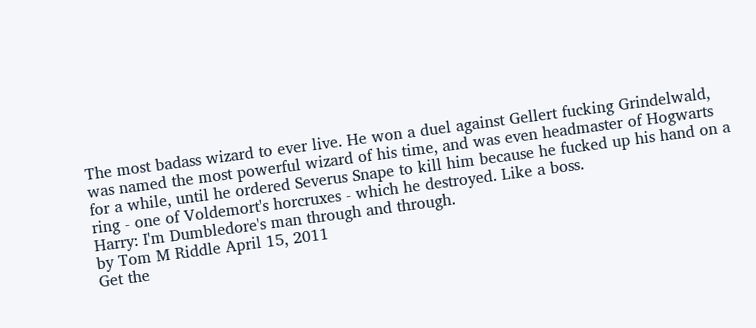The most badass wizard to ever live. He won a duel against Gellert fucking Grindelwald, was named the most powerful wizard of his time, and was even headmaster of Hogwarts for a while, until he ordered Severus Snape to kill him because he fucked up his hand on a ring - one of Voldemort's horcruxes - which he destroyed. Like a boss.
Harry: I'm Dumbledore's man through and through.
by Tom M Riddle April 15, 2011
Get the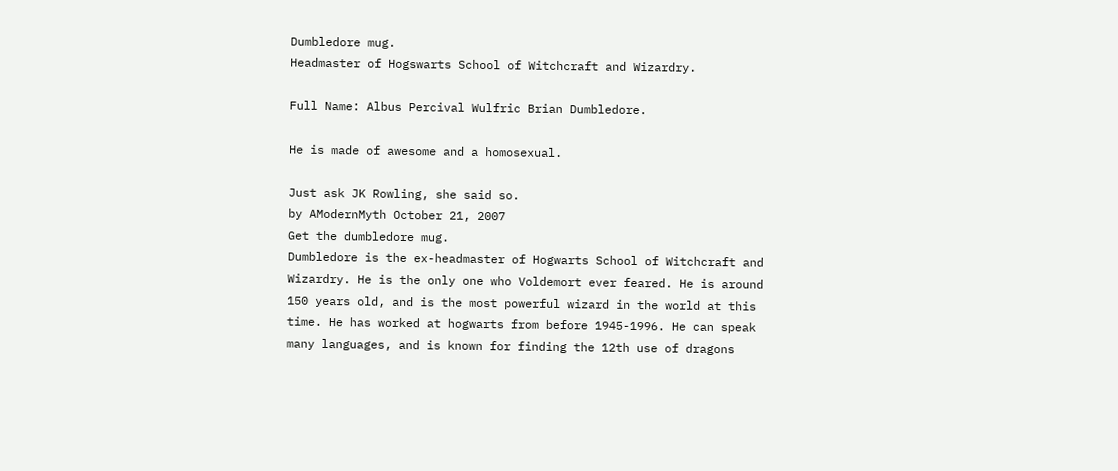Dumbledore mug.
Headmaster of Hogswarts School of Witchcraft and Wizardry.

Full Name: Albus Percival Wulfric Brian Dumbledore.

He is made of awesome and a homosexual.

Just ask JK Rowling, she said so.
by AModernMyth October 21, 2007
Get the dumbledore mug.
Dumbledore is the ex-headmaster of Hogwarts School of Witchcraft and Wizardry. He is the only one who Voldemort ever feared. He is around 150 years old, and is the most powerful wizard in the world at this time. He has worked at hogwarts from before 1945-1996. He can speak many languages, and is known for finding the 12th use of dragons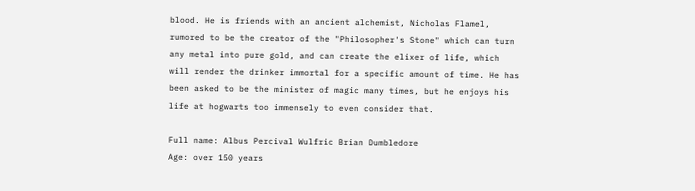blood. He is friends with an ancient alchemist, Nicholas Flamel, rumored to be the creator of the "Philosopher's Stone" which can turn any metal into pure gold, and can create the elixer of life, which will render the drinker immortal for a specific amount of time. He has been asked to be the minister of magic many times, but he enjoys his life at hogwarts too immensely to even consider that.

Full name: Albus Percival Wulfric Brian Dumbledore
Age: over 150 years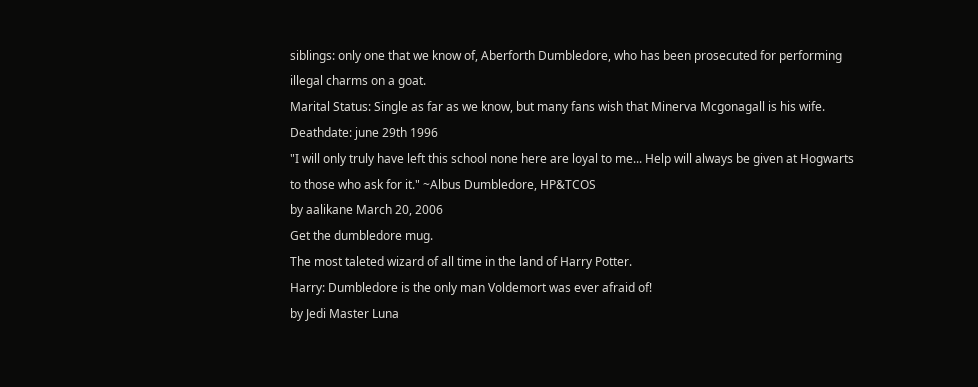siblings: only one that we know of, Aberforth Dumbledore, who has been prosecuted for performing illegal charms on a goat.
Marital Status: Single as far as we know, but many fans wish that Minerva Mcgonagall is his wife.
Deathdate: june 29th 1996
"I will only truly have left this school none here are loyal to me... Help will always be given at Hogwarts to those who ask for it." ~Albus Dumbledore, HP&TCOS
by aalikane March 20, 2006
Get the dumbledore mug.
The most taleted wizard of all time in the land of Harry Potter.
Harry: Dumbledore is the only man Voldemort was ever afraid of!
by Jedi Master Luna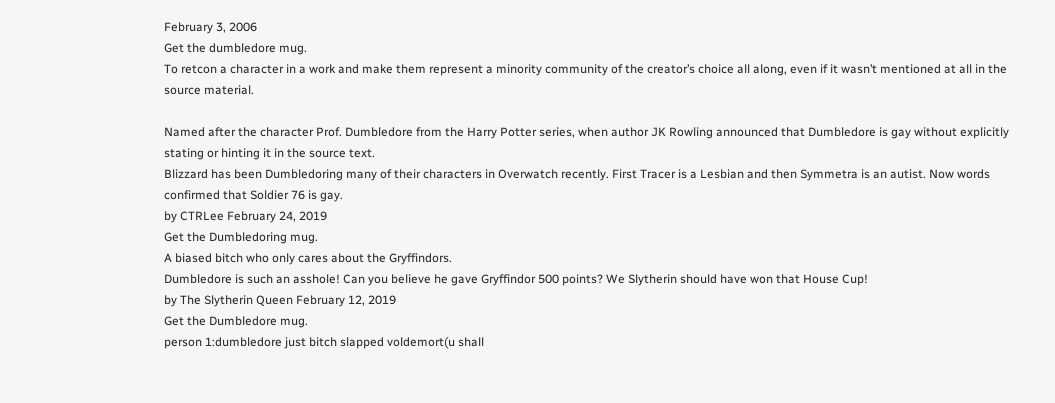February 3, 2006
Get the dumbledore mug.
To retcon a character in a work and make them represent a minority community of the creator’s choice all along, even if it wasn’t mentioned at all in the source material.

Named after the character Prof. Dumbledore from the Harry Potter series, when author JK Rowling announced that Dumbledore is gay without explicitly stating or hinting it in the source text.
Blizzard has been Dumbledoring many of their characters in Overwatch recently. First Tracer is a Lesbian and then Symmetra is an autist. Now words confirmed that Soldier 76 is gay.
by CTRLee February 24, 2019
Get the Dumbledoring mug.
A biased bitch who only cares about the Gryffindors.
Dumbledore is such an asshole! Can you believe he gave Gryffindor 500 points? We Slytherin should have won that House Cup!
by The Slytherin Queen February 12, 2019
Get the Dumbledore mug.
person 1:dumbledore just bitch slapped voldemort(u shall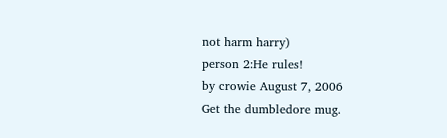not harm harry)
person 2:He rules!
by crowie August 7, 2006
Get the dumbledore mug.